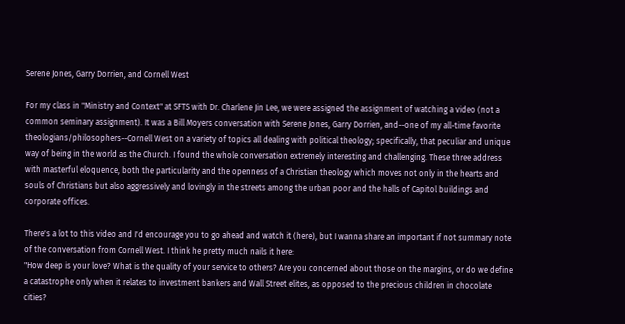Serene Jones, Garry Dorrien, and Cornell West

For my class in "Ministry and Context" at SFTS with Dr. Charlene Jin Lee, we were assigned the assignment of watching a video (not a common seminary assignment). It was a Bill Moyers conversation with Serene Jones, Garry Dorrien, and--one of my all-time favorite theologians/philosophers--Cornell West on a variety of topics all dealing with political theology; specifically, that peculiar and unique way of being in the world as the Church. I found the whole conversation extremely interesting and challenging. These three address with masterful eloquence, both the particularity and the openness of a Christian theology which moves not only in the hearts and souls of Christians but also aggressively and lovingly in the streets among the urban poor and the halls of Capitol buildings and corporate offices.

There's a lot to this video and I'd encourage you to go ahead and watch it (here), but I wanna share an important if not summary note of the conversation from Cornell West. I think he pretty much nails it here:
"How deep is your love? What is the quality of your service to others? Are you concerned about those on the margins, or do we define a catastrophe only when it relates to investment bankers and Wall Street elites, as opposed to the precious children in chocolate cities?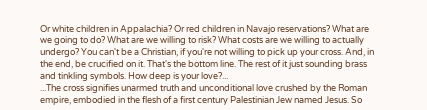Or white children in Appalachia? Or red children in Navajo reservations? What are we going to do? What are we willing to risk? What costs are we willing to actually undergo? You can't be a Christian, if you're not willing to pick up your cross. And, in the end, be crucified on it. That's the bottom line. The rest of it just sounding brass and tinkling symbols. How deep is your love?...
...The cross signifies unarmed truth and unconditional love crushed by the Roman empire, embodied in the flesh of a first century Palestinian Jew named Jesus. So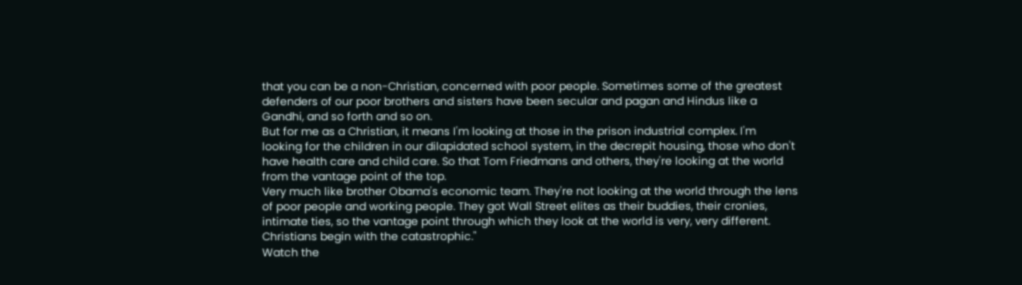that you can be a non-Christian, concerned with poor people. Sometimes some of the greatest defenders of our poor brothers and sisters have been secular and pagan and Hindus like a Gandhi, and so forth and so on.
But for me as a Christian, it means I'm looking at those in the prison industrial complex. I'm looking for the children in our dilapidated school system, in the decrepit housing, those who don't have health care and child care. So that Tom Friedmans and others, they're looking at the world from the vantage point of the top.
Very much like brother Obama's economic team. They're not looking at the world through the lens of poor people and working people. They got Wall Street elites as their buddies, their cronies, intimate ties, so the vantage point through which they look at the world is very, very different. Christians begin with the catastrophic."
Watch the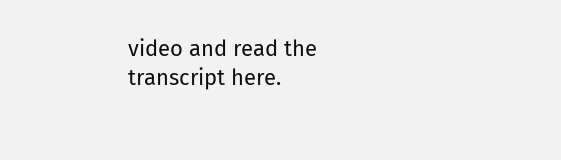video and read the transcript here.